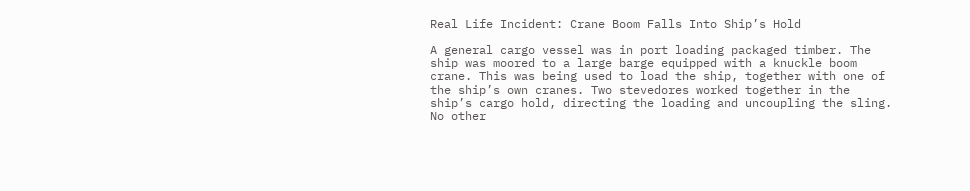Real Life Incident: Crane Boom Falls Into Ship’s Hold

A general cargo vessel was in port loading packaged timber. The ship was moored to a large barge equipped with a knuckle boom crane. This was being used to load the ship, together with one of the ship’s own cranes. Two stevedores worked together in the ship’s cargo hold, directing the loading and uncoupling the sling. No other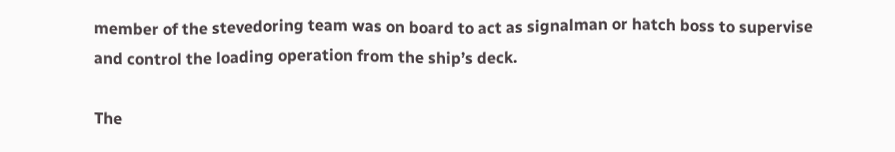member of the stevedoring team was on board to act as signalman or hatch boss to supervise and control the loading operation from the ship’s deck.

The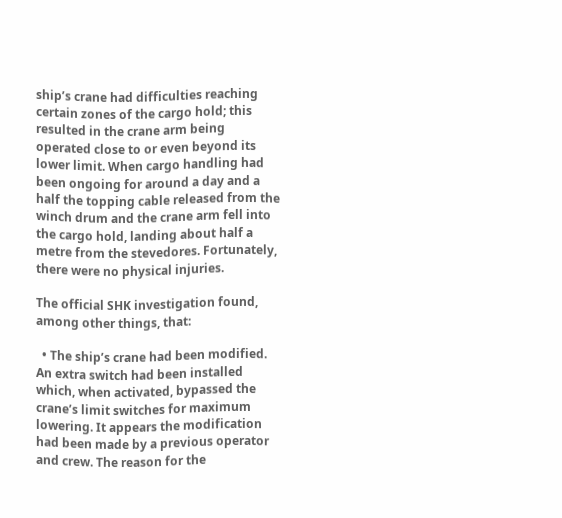ship’s crane had difficulties reaching certain zones of the cargo hold; this resulted in the crane arm being operated close to or even beyond its lower limit. When cargo handling had been ongoing for around a day and a half the topping cable released from the winch drum and the crane arm fell into the cargo hold, landing about half a metre from the stevedores. Fortunately, there were no physical injuries.

The official SHK investigation found, among other things, that:

  • The ship’s crane had been modified. An extra switch had been installed which, when activated, bypassed the crane’s limit switches for maximum lowering. It appears the modification had been made by a previous operator and crew. The reason for the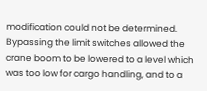modification could not be determined. Bypassing the limit switches allowed the crane boom to be lowered to a level which was too low for cargo handling, and to a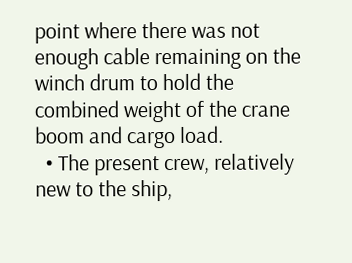point where there was not enough cable remaining on the winch drum to hold the combined weight of the crane boom and cargo load.
  • The present crew, relatively new to the ship,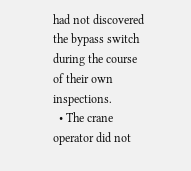had not discovered the bypass switch during the course of their own inspections.
  • The crane operator did not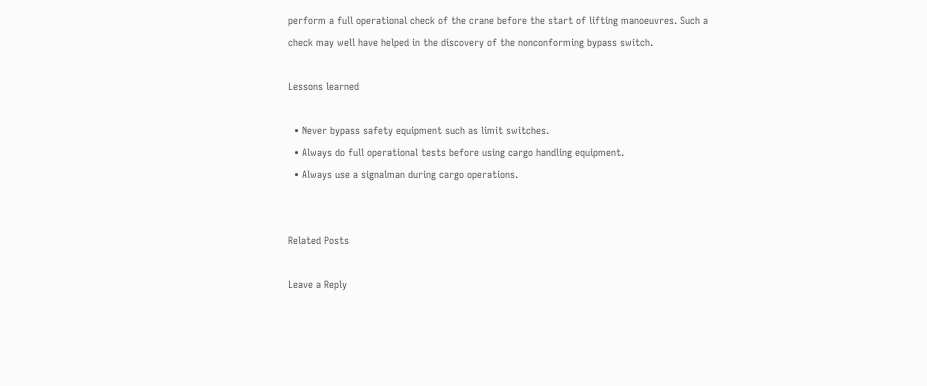perform a full operational check of the crane before the start of lifting manoeuvres. Such a check may well have helped in the discovery of the nonconforming bypass switch.

Lessons learned

  • Never bypass safety equipment such as limit switches.
  • Always do full operational tests before using cargo handling equipment.
  • Always use a signalman during cargo operations.


Related Posts

Leave a Reply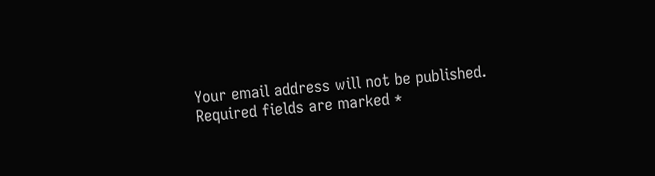Your email address will not be published. Required fields are marked *